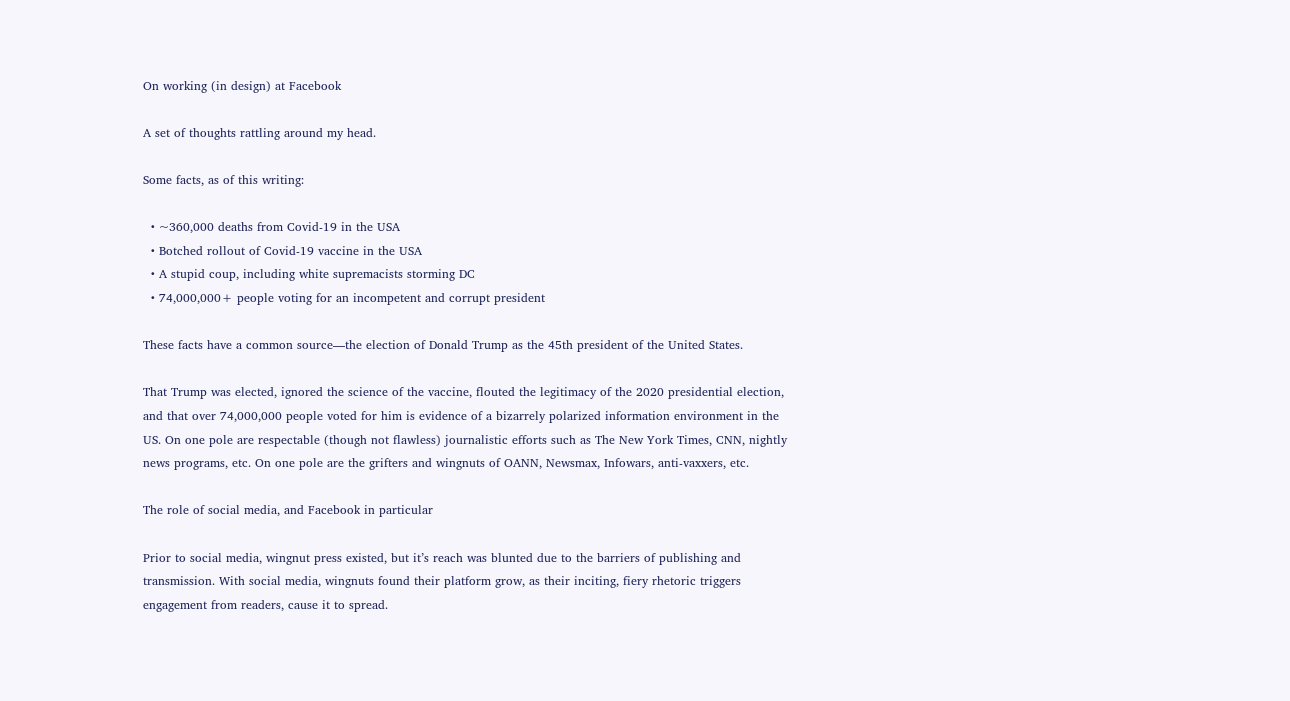On working (in design) at Facebook

A set of thoughts rattling around my head.

Some facts, as of this writing:

  • ~360,000 deaths from Covid-19 in the USA
  • Botched rollout of Covid-19 vaccine in the USA
  • A stupid coup, including white supremacists storming DC
  • 74,000,000+ people voting for an incompetent and corrupt president

These facts have a common source—the election of Donald Trump as the 45th president of the United States.

That Trump was elected, ignored the science of the vaccine, flouted the legitimacy of the 2020 presidential election, and that over 74,000,000 people voted for him is evidence of a bizarrely polarized information environment in the US. On one pole are respectable (though not flawless) journalistic efforts such as The New York Times, CNN, nightly news programs, etc. On one pole are the grifters and wingnuts of OANN, Newsmax, Infowars, anti-vaxxers, etc.

The role of social media, and Facebook in particular

Prior to social media, wingnut press existed, but it’s reach was blunted due to the barriers of publishing and transmission. With social media, wingnuts found their platform grow, as their inciting, fiery rhetoric triggers engagement from readers, cause it to spread.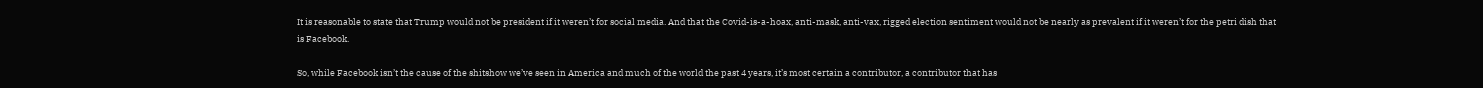It is reasonable to state that Trump would not be president if it weren’t for social media. And that the Covid-is-a-hoax, anti-mask, anti-vax, rigged election sentiment would not be nearly as prevalent if it weren’t for the petri dish that is Facebook.

So, while Facebook isn’t the cause of the shitshow we’ve seen in America and much of the world the past 4 years, it’s most certain a contributor, a contributor that has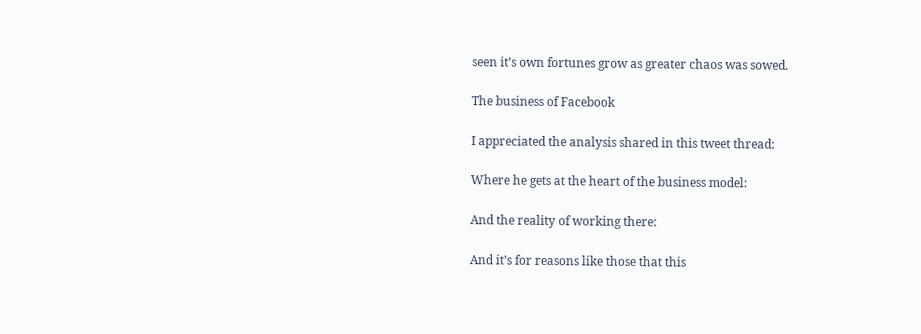seen it’s own fortunes grow as greater chaos was sowed.

The business of Facebook

I appreciated the analysis shared in this tweet thread:

Where he gets at the heart of the business model:

And the reality of working there:

And it’s for reasons like those that this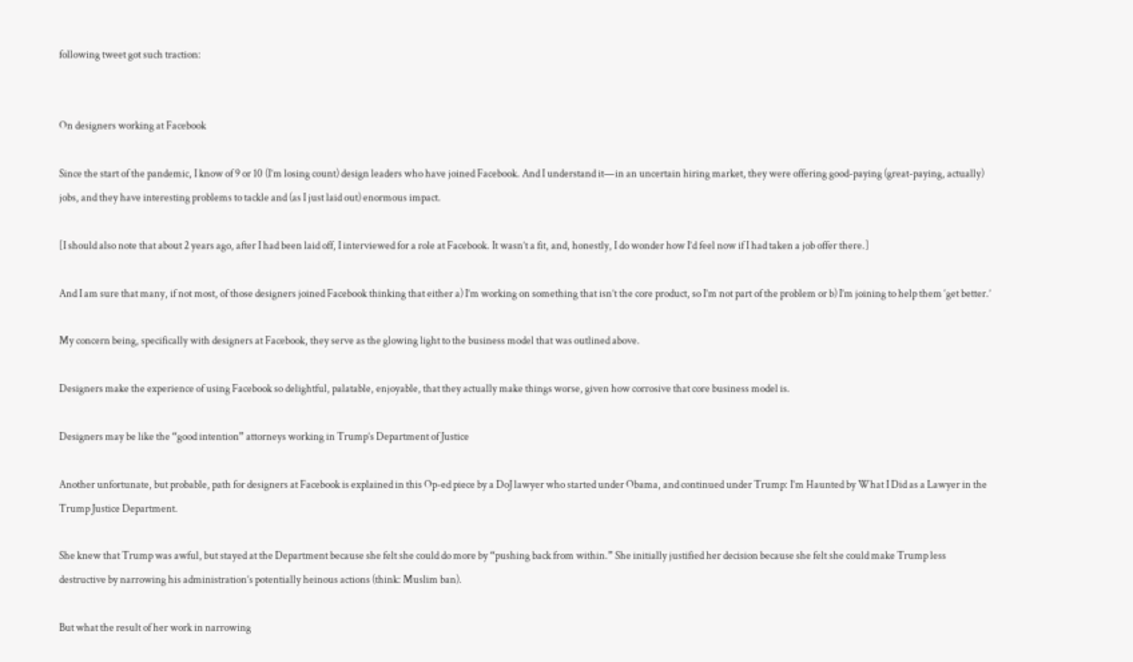following tweet got such traction:


On designers working at Facebook

Since the start of the pandemic, I know of 9 or 10 (I’m losing count) design leaders who have joined Facebook. And I understand it—in an uncertain hiring market, they were offering good-paying (great-paying, actually) jobs, and they have interesting problems to tackle and (as I just laid out) enormous impact.

[I should also note that about 2 years ago, after I had been laid off, I interviewed for a role at Facebook. It wasn’t a fit, and, honestly, I do wonder how I’d feel now if I had taken a job offer there.]

And I am sure that many, if not most, of those designers joined Facebook thinking that either a) I’m working on something that isn’t the core product, so I’m not part of the problem or b) I’m joining to help them ‘get better.’

My concern being, specifically with designers at Facebook, they serve as the glowing light to the business model that was outlined above.

Designers make the experience of using Facebook so delightful, palatable, enjoyable, that they actually make things worse, given how corrosive that core business model is.

Designers may be like the “good intention” attorneys working in Trump’s Department of Justice

Another unfortunate, but probable, path for designers at Facebook is explained in this Op-ed piece by a DoJ lawyer who started under Obama, and continued under Trump: I’m Haunted by What I Did as a Lawyer in the Trump Justice Department.

She knew that Trump was awful, but stayed at the Department because she felt she could do more by “pushing back from within.” She initially justified her decision because she felt she could make Trump less destructive by narrowing his administration’s potentially heinous actions (think: Muslim ban).

But what the result of her work in narrowing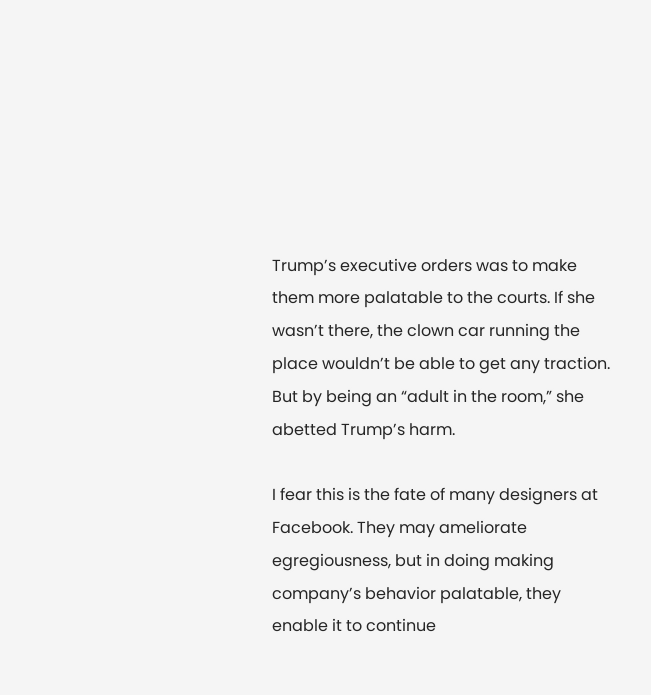Trump’s executive orders was to make them more palatable to the courts. If she wasn’t there, the clown car running the place wouldn’t be able to get any traction. But by being an “adult in the room,” she abetted Trump’s harm.

I fear this is the fate of many designers at Facebook. They may ameliorate egregiousness, but in doing making company’s behavior palatable, they enable it to continue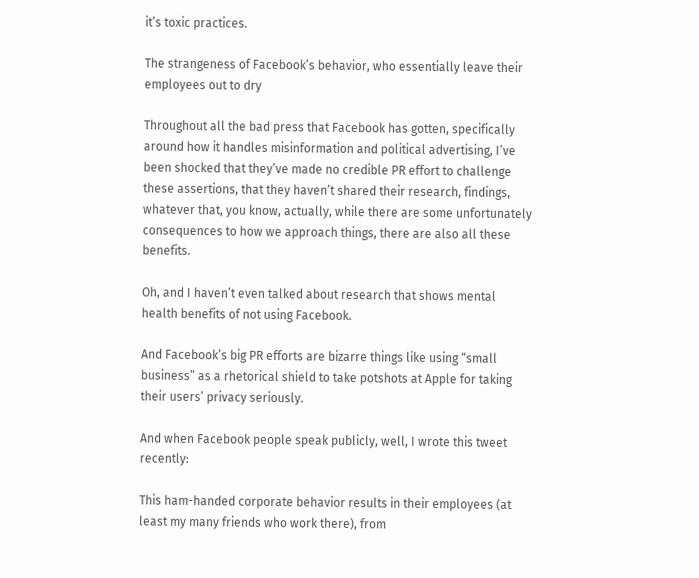it’s toxic practices.

The strangeness of Facebook’s behavior, who essentially leave their employees out to dry

Throughout all the bad press that Facebook has gotten, specifically around how it handles misinformation and political advertising, I’ve been shocked that they’ve made no credible PR effort to challenge these assertions, that they haven’t shared their research, findings, whatever that, you know, actually, while there are some unfortunately consequences to how we approach things, there are also all these benefits.

Oh, and I haven’t even talked about research that shows mental health benefits of not using Facebook.

And Facebook’s big PR efforts are bizarre things like using “small business” as a rhetorical shield to take potshots at Apple for taking their users’ privacy seriously.

And when Facebook people speak publicly, well, I wrote this tweet recently:

This ham-handed corporate behavior results in their employees (at least my many friends who work there), from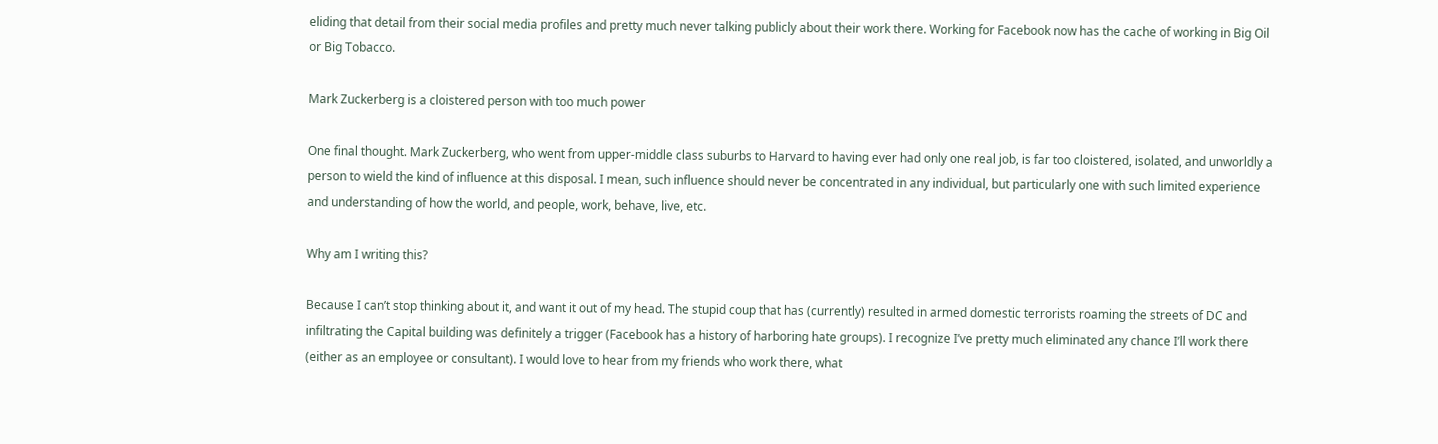eliding that detail from their social media profiles and pretty much never talking publicly about their work there. Working for Facebook now has the cache of working in Big Oil or Big Tobacco.

Mark Zuckerberg is a cloistered person with too much power

One final thought. Mark Zuckerberg, who went from upper-middle class suburbs to Harvard to having ever had only one real job, is far too cloistered, isolated, and unworldly a person to wield the kind of influence at this disposal. I mean, such influence should never be concentrated in any individual, but particularly one with such limited experience and understanding of how the world, and people, work, behave, live, etc.

Why am I writing this?

Because I can’t stop thinking about it, and want it out of my head. The stupid coup that has (currently) resulted in armed domestic terrorists roaming the streets of DC and infiltrating the Capital building was definitely a trigger (Facebook has a history of harboring hate groups). I recognize I’ve pretty much eliminated any chance I’ll work there (either as an employee or consultant). I would love to hear from my friends who work there, what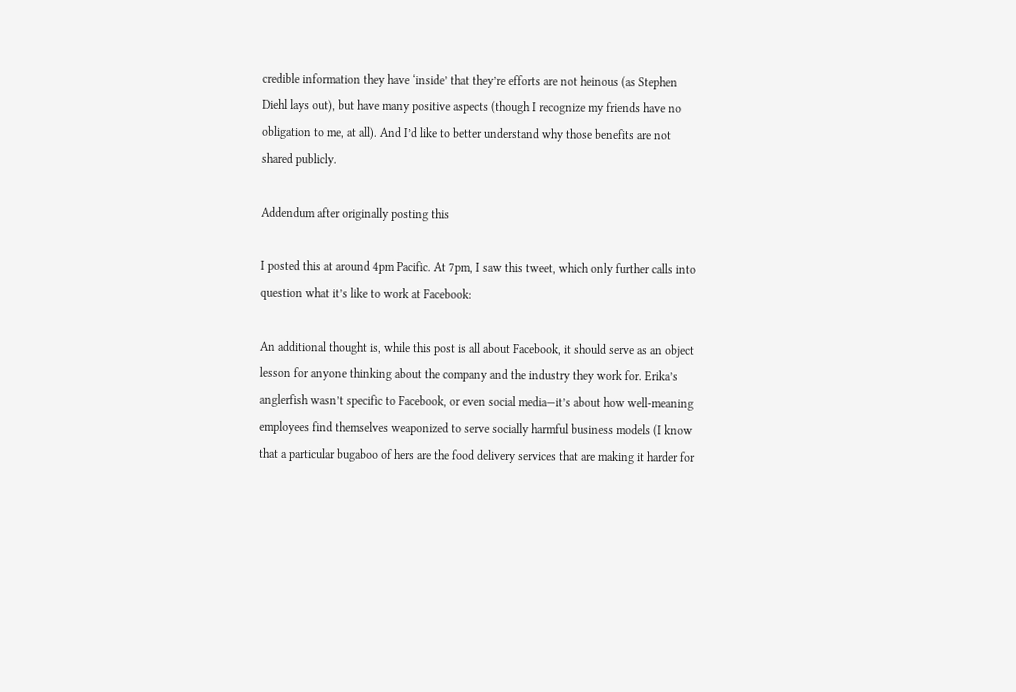credible information they have ‘inside’ that they’re efforts are not heinous (as Stephen Diehl lays out), but have many positive aspects (though I recognize my friends have no obligation to me, at all). And I’d like to better understand why those benefits are not shared publicly.

Addendum after originally posting this

I posted this at around 4pm Pacific. At 7pm, I saw this tweet, which only further calls into question what it’s like to work at Facebook:

An additional thought is, while this post is all about Facebook, it should serve as an object lesson for anyone thinking about the company and the industry they work for. Erika’s anglerfish wasn’t specific to Facebook, or even social media—it’s about how well-meaning employees find themselves weaponized to serve socially harmful business models (I know that a particular bugaboo of hers are the food delivery services that are making it harder for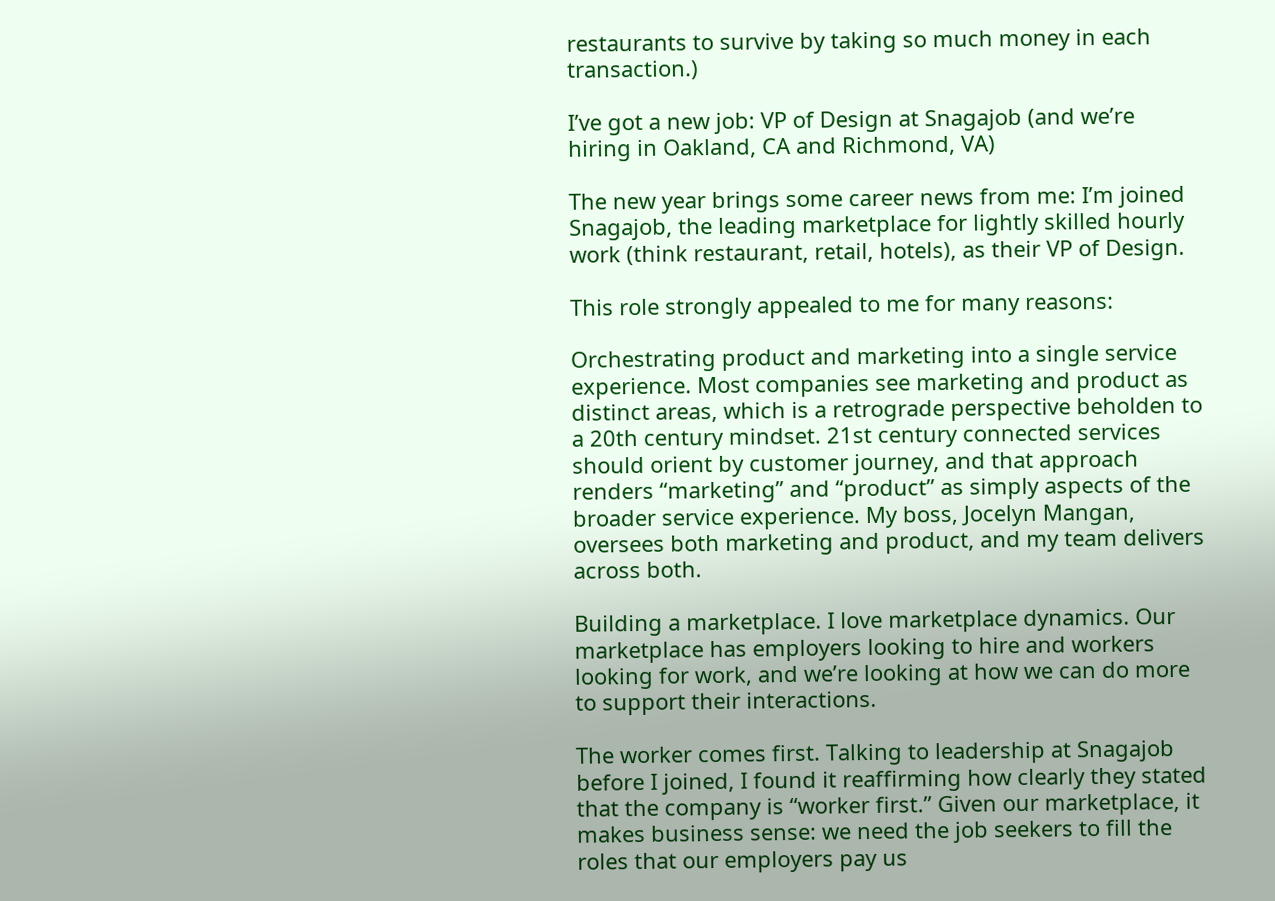restaurants to survive by taking so much money in each transaction.)

I’ve got a new job: VP of Design at Snagajob (and we’re hiring in Oakland, CA and Richmond, VA)

The new year brings some career news from me: I’m joined Snagajob, the leading marketplace for lightly skilled hourly work (think restaurant, retail, hotels), as their VP of Design.

This role strongly appealed to me for many reasons:

Orchestrating product and marketing into a single service experience. Most companies see marketing and product as distinct areas, which is a retrograde perspective beholden to a 20th century mindset. 21st century connected services should orient by customer journey, and that approach renders “marketing” and “product” as simply aspects of the broader service experience. My boss, Jocelyn Mangan, oversees both marketing and product, and my team delivers across both.

Building a marketplace. I love marketplace dynamics. Our marketplace has employers looking to hire and workers looking for work, and we’re looking at how we can do more to support their interactions.

The worker comes first. Talking to leadership at Snagajob before I joined, I found it reaffirming how clearly they stated that the company is “worker first.” Given our marketplace, it makes business sense: we need the job seekers to fill the roles that our employers pay us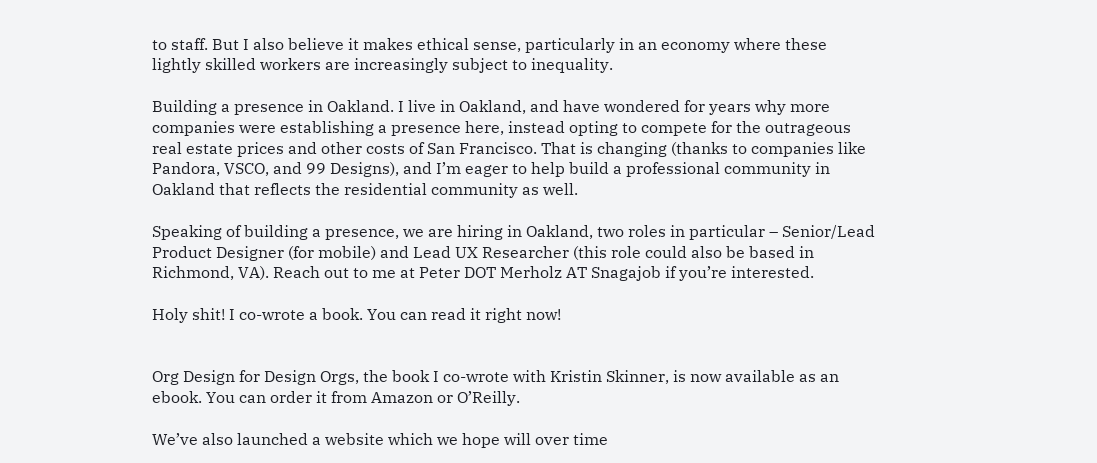to staff. But I also believe it makes ethical sense, particularly in an economy where these lightly skilled workers are increasingly subject to inequality.

Building a presence in Oakland. I live in Oakland, and have wondered for years why more companies were establishing a presence here, instead opting to compete for the outrageous real estate prices and other costs of San Francisco. That is changing (thanks to companies like Pandora, VSCO, and 99 Designs), and I’m eager to help build a professional community in Oakland that reflects the residential community as well.

Speaking of building a presence, we are hiring in Oakland, two roles in particular – Senior/Lead Product Designer (for mobile) and Lead UX Researcher (this role could also be based in Richmond, VA). Reach out to me at Peter DOT Merholz AT Snagajob if you’re interested.

Holy shit! I co-wrote a book. You can read it right now!


Org Design for Design Orgs, the book I co-wrote with Kristin Skinner, is now available as an ebook. You can order it from Amazon or O’Reilly.

We’ve also launched a website which we hope will over time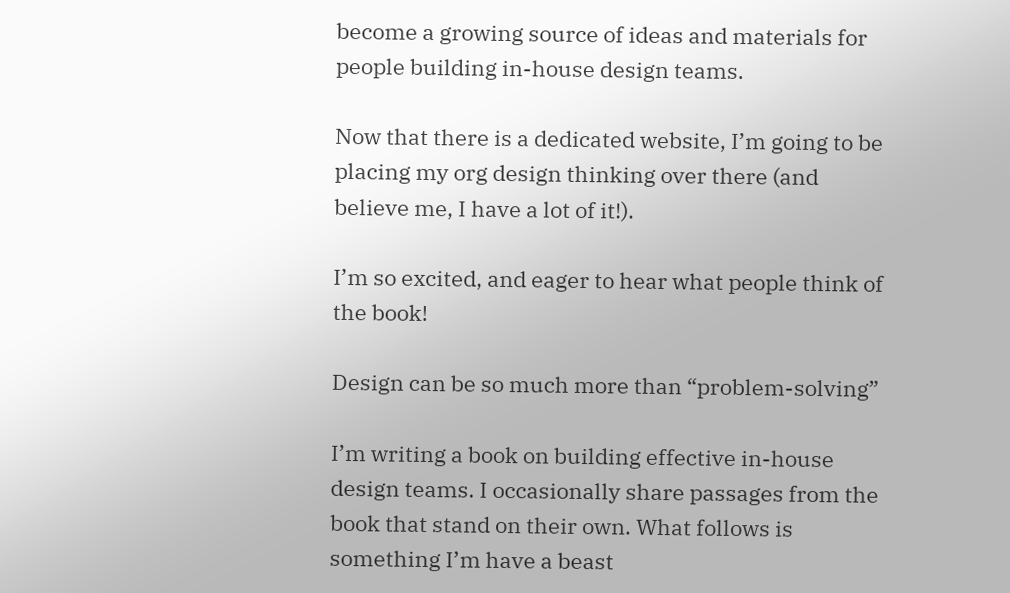become a growing source of ideas and materials for people building in-house design teams.

Now that there is a dedicated website, I’m going to be placing my org design thinking over there (and believe me, I have a lot of it!).

I’m so excited, and eager to hear what people think of the book!

Design can be so much more than “problem-solving”

I’m writing a book on building effective in-house design teams. I occasionally share passages from the book that stand on their own. What follows is something I’m have a beast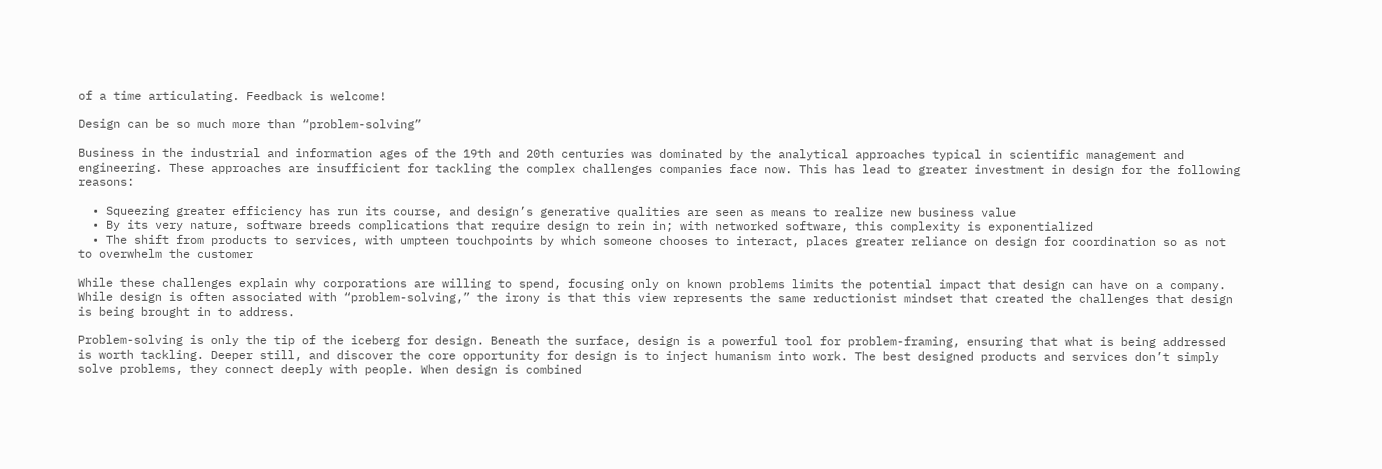of a time articulating. Feedback is welcome!

Design can be so much more than “problem-solving”

Business in the industrial and information ages of the 19th and 20th centuries was dominated by the analytical approaches typical in scientific management and engineering. These approaches are insufficient for tackling the complex challenges companies face now. This has lead to greater investment in design for the following reasons:

  • Squeezing greater efficiency has run its course, and design’s generative qualities are seen as means to realize new business value
  • By its very nature, software breeds complications that require design to rein in; with networked software, this complexity is exponentialized
  • The shift from products to services, with umpteen touchpoints by which someone chooses to interact, places greater reliance on design for coordination so as not to overwhelm the customer

While these challenges explain why corporations are willing to spend, focusing only on known problems limits the potential impact that design can have on a company. While design is often associated with “problem-solving,” the irony is that this view represents the same reductionist mindset that created the challenges that design is being brought in to address.

Problem-solving is only the tip of the iceberg for design. Beneath the surface, design is a powerful tool for problem-framing, ensuring that what is being addressed is worth tackling. Deeper still, and discover the core opportunity for design is to inject humanism into work. The best designed products and services don’t simply solve problems, they connect deeply with people. When design is combined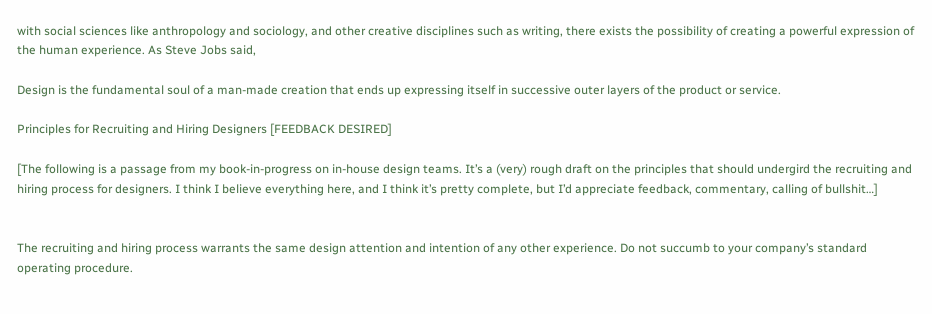with social sciences like anthropology and sociology, and other creative disciplines such as writing, there exists the possibility of creating a powerful expression of the human experience. As Steve Jobs said,

Design is the fundamental soul of a man-made creation that ends up expressing itself in successive outer layers of the product or service.

Principles for Recruiting and Hiring Designers [FEEDBACK DESIRED]

[The following is a passage from my book-in-progress on in-house design teams. It’s a (very) rough draft on the principles that should undergird the recruiting and hiring process for designers. I think I believe everything here, and I think it’s pretty complete, but I’d appreciate feedback, commentary, calling of bullshit…]


The recruiting and hiring process warrants the same design attention and intention of any other experience. Do not succumb to your company’s standard operating procedure.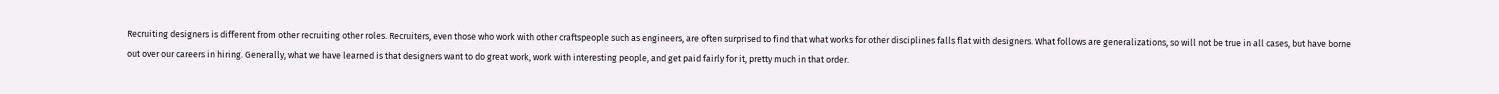Recruiting designers is different from other recruiting other roles. Recruiters, even those who work with other craftspeople such as engineers, are often surprised to find that what works for other disciplines falls flat with designers. What follows are generalizations, so will not be true in all cases, but have borne out over our careers in hiring. Generally, what we have learned is that designers want to do great work, work with interesting people, and get paid fairly for it, pretty much in that order.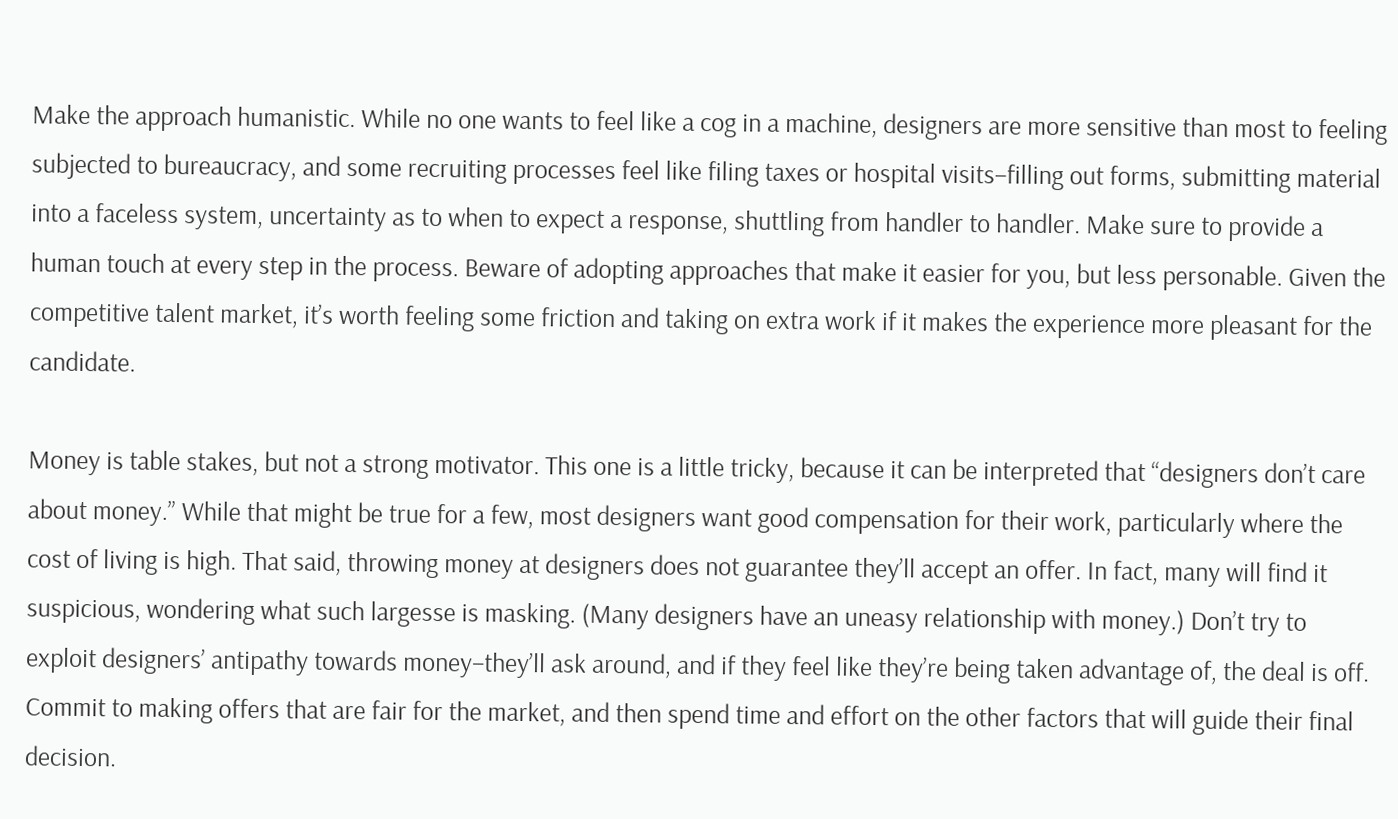Make the approach humanistic. While no one wants to feel like a cog in a machine, designers are more sensitive than most to feeling subjected to bureaucracy, and some recruiting processes feel like filing taxes or hospital visits–filling out forms, submitting material into a faceless system, uncertainty as to when to expect a response, shuttling from handler to handler. Make sure to provide a human touch at every step in the process. Beware of adopting approaches that make it easier for you, but less personable. Given the competitive talent market, it’s worth feeling some friction and taking on extra work if it makes the experience more pleasant for the candidate.

Money is table stakes, but not a strong motivator. This one is a little tricky, because it can be interpreted that “designers don’t care about money.” While that might be true for a few, most designers want good compensation for their work, particularly where the cost of living is high. That said, throwing money at designers does not guarantee they’ll accept an offer. In fact, many will find it suspicious, wondering what such largesse is masking. (Many designers have an uneasy relationship with money.) Don’t try to exploit designers’ antipathy towards money–they’ll ask around, and if they feel like they’re being taken advantage of, the deal is off. Commit to making offers that are fair for the market, and then spend time and effort on the other factors that will guide their final decision.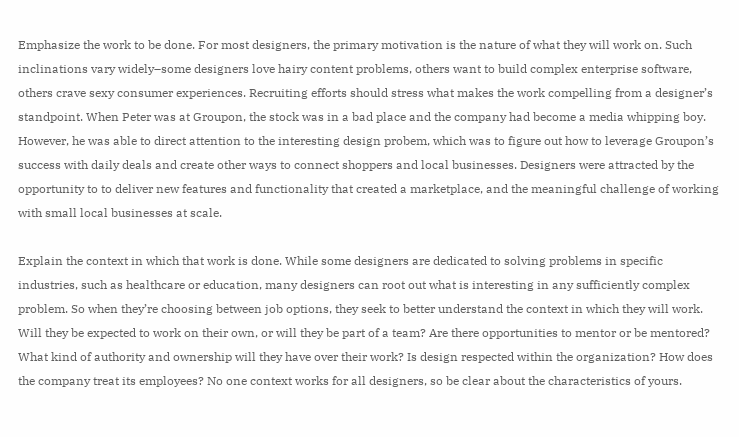Emphasize the work to be done. For most designers, the primary motivation is the nature of what they will work on. Such inclinations vary widely–some designers love hairy content problems, others want to build complex enterprise software, others crave sexy consumer experiences. Recruiting efforts should stress what makes the work compelling from a designer’s standpoint. When Peter was at Groupon, the stock was in a bad place and the company had become a media whipping boy. However, he was able to direct attention to the interesting design probem, which was to figure out how to leverage Groupon’s success with daily deals and create other ways to connect shoppers and local businesses. Designers were attracted by the opportunity to to deliver new features and functionality that created a marketplace, and the meaningful challenge of working with small local businesses at scale.

Explain the context in which that work is done. While some designers are dedicated to solving problems in specific industries, such as healthcare or education, many designers can root out what is interesting in any sufficiently complex problem. So when they’re choosing between job options, they seek to better understand the context in which they will work. Will they be expected to work on their own, or will they be part of a team? Are there opportunities to mentor or be mentored? What kind of authority and ownership will they have over their work? Is design respected within the organization? How does the company treat its employees? No one context works for all designers, so be clear about the characteristics of yours.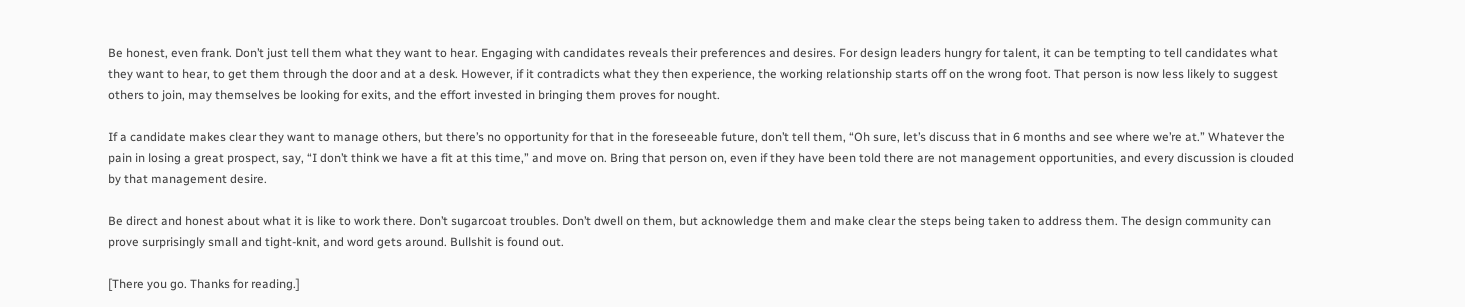Be honest, even frank. Don’t just tell them what they want to hear. Engaging with candidates reveals their preferences and desires. For design leaders hungry for talent, it can be tempting to tell candidates what they want to hear, to get them through the door and at a desk. However, if it contradicts what they then experience, the working relationship starts off on the wrong foot. That person is now less likely to suggest others to join, may themselves be looking for exits, and the effort invested in bringing them proves for nought.

If a candidate makes clear they want to manage others, but there’s no opportunity for that in the foreseeable future, don’t tell them, “Oh sure, let’s discuss that in 6 months and see where we’re at.” Whatever the pain in losing a great prospect, say, “I don’t think we have a fit at this time,” and move on. Bring that person on, even if they have been told there are not management opportunities, and every discussion is clouded by that management desire.

Be direct and honest about what it is like to work there. Don’t sugarcoat troubles. Don’t dwell on them, but acknowledge them and make clear the steps being taken to address them. The design community can prove surprisingly small and tight-knit, and word gets around. Bullshit is found out.

[There you go. Thanks for reading.]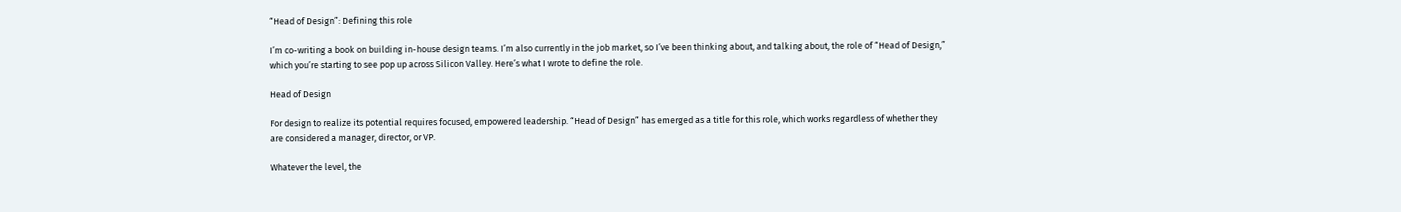“Head of Design”: Defining this role

I’m co-writing a book on building in-house design teams. I’m also currently in the job market, so I’ve been thinking about, and talking about, the role of “Head of Design,” which you’re starting to see pop up across Silicon Valley. Here’s what I wrote to define the role.

Head of Design

For design to realize its potential requires focused, empowered leadership. “Head of Design” has emerged as a title for this role, which works regardless of whether they are considered a manager, director, or VP.

Whatever the level, the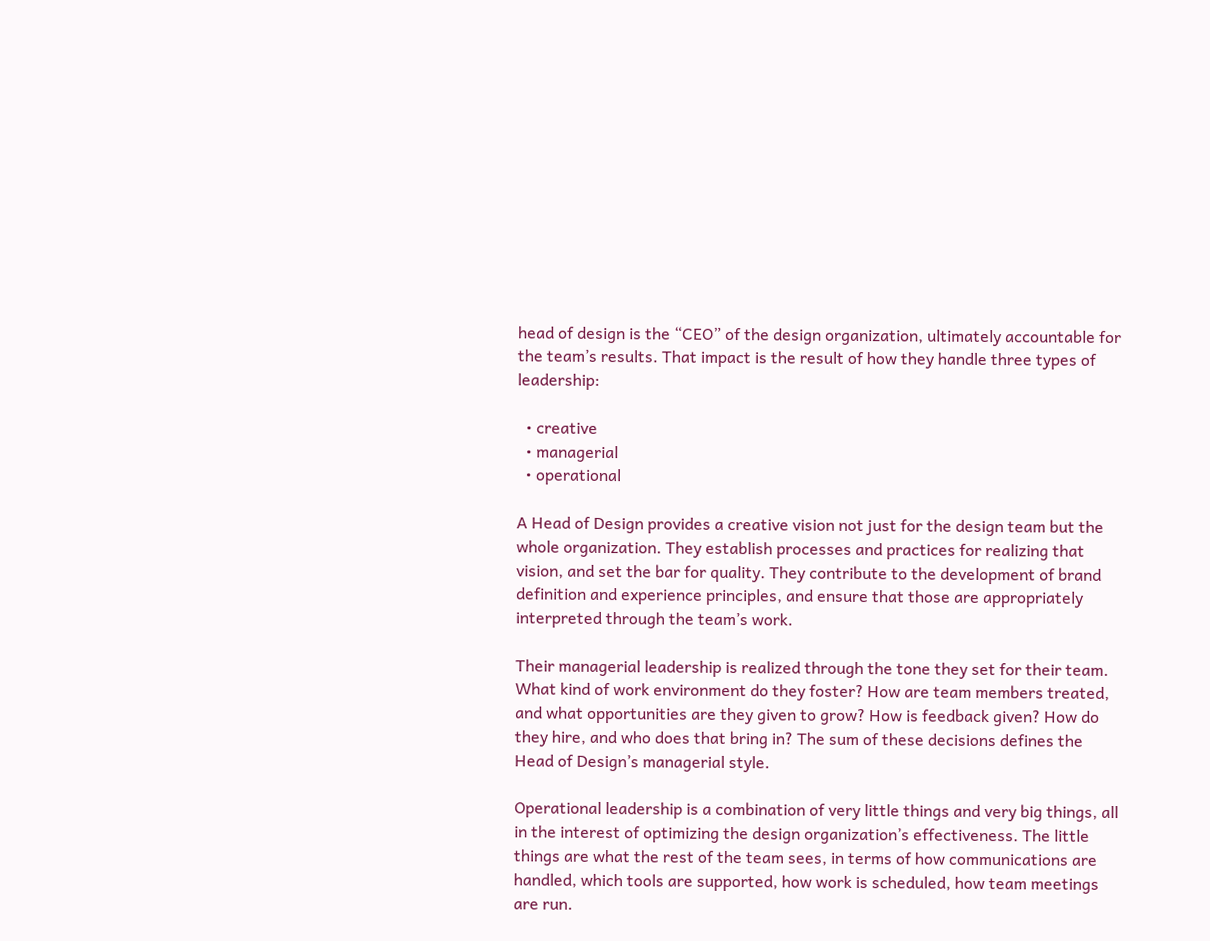head of design is the “CEO” of the design organization, ultimately accountable for the team’s results. That impact is the result of how they handle three types of leadership:

  • creative
  • managerial
  • operational

A Head of Design provides a creative vision not just for the design team but the whole organization. They establish processes and practices for realizing that vision, and set the bar for quality. They contribute to the development of brand definition and experience principles, and ensure that those are appropriately interpreted through the team’s work.

Their managerial leadership is realized through the tone they set for their team. What kind of work environment do they foster? How are team members treated, and what opportunities are they given to grow? How is feedback given? How do they hire, and who does that bring in? The sum of these decisions defines the Head of Design’s managerial style.

Operational leadership is a combination of very little things and very big things, all in the interest of optimizing the design organization’s effectiveness. The little things are what the rest of the team sees, in terms of how communications are handled, which tools are supported, how work is scheduled, how team meetings are run.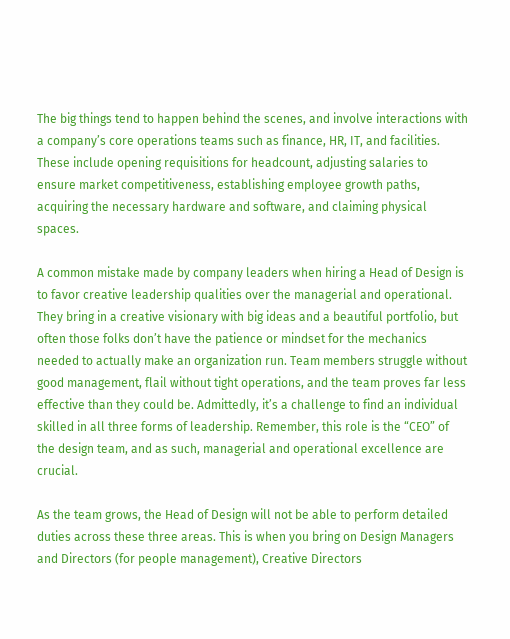The big things tend to happen behind the scenes, and involve interactions with a company’s core operations teams such as finance, HR, IT, and facilities. These include opening requisitions for headcount, adjusting salaries to ensure market competitiveness, establishing employee growth paths, acquiring the necessary hardware and software, and claiming physical spaces.

A common mistake made by company leaders when hiring a Head of Design is to favor creative leadership qualities over the managerial and operational. They bring in a creative visionary with big ideas and a beautiful portfolio, but often those folks don’t have the patience or mindset for the mechanics needed to actually make an organization run. Team members struggle without good management, flail without tight operations, and the team proves far less effective than they could be. Admittedly, it’s a challenge to find an individual skilled in all three forms of leadership. Remember, this role is the “CEO” of the design team, and as such, managerial and operational excellence are crucial.

As the team grows, the Head of Design will not be able to perform detailed duties across these three areas. This is when you bring on Design Managers and Directors (for people management), Creative Directors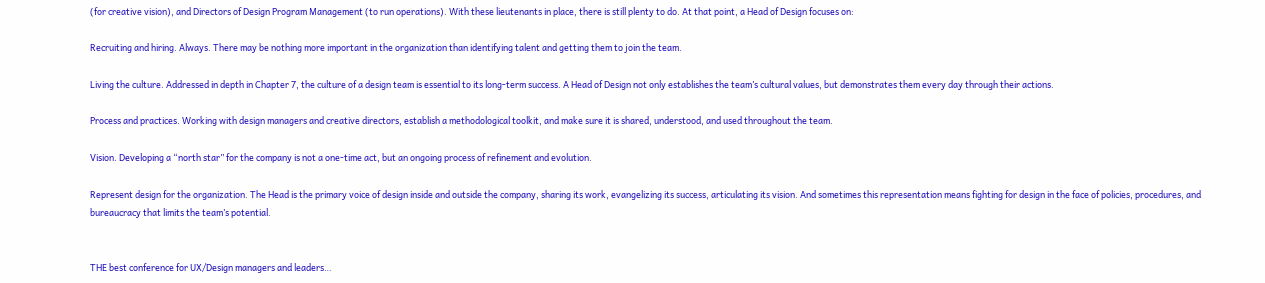(for creative vision), and Directors of Design Program Management (to run operations). With these lieutenants in place, there is still plenty to do. At that point, a Head of Design focuses on:

Recruiting and hiring. Always. There may be nothing more important in the organization than identifying talent and getting them to join the team.

Living the culture. Addressed in depth in Chapter 7, the culture of a design team is essential to its long-term success. A Head of Design not only establishes the team’s cultural values, but demonstrates them every day through their actions.

Process and practices. Working with design managers and creative directors, establish a methodological toolkit, and make sure it is shared, understood, and used throughout the team.

Vision. Developing a “north star” for the company is not a one-time act, but an ongoing process of refinement and evolution.

Represent design for the organization. The Head is the primary voice of design inside and outside the company, sharing its work, evangelizing its success, articulating its vision. And sometimes this representation means fighting for design in the face of policies, procedures, and bureaucracy that limits the team’s potential.


THE best conference for UX/Design managers and leaders…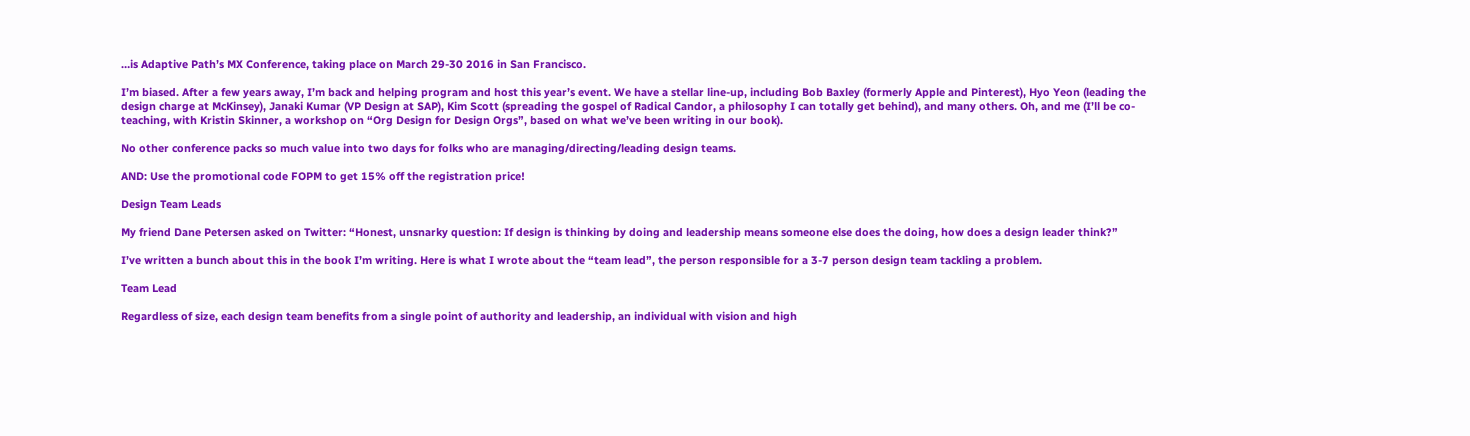…is Adaptive Path’s MX Conference, taking place on March 29-30 2016 in San Francisco.

I’m biased. After a few years away, I’m back and helping program and host this year’s event. We have a stellar line-up, including Bob Baxley (formerly Apple and Pinterest), Hyo Yeon (leading the design charge at McKinsey), Janaki Kumar (VP Design at SAP), Kim Scott (spreading the gospel of Radical Candor, a philosophy I can totally get behind), and many others. Oh, and me (I’ll be co-teaching, with Kristin Skinner, a workshop on “Org Design for Design Orgs”, based on what we’ve been writing in our book).

No other conference packs so much value into two days for folks who are managing/directing/leading design teams.

AND: Use the promotional code FOPM to get 15% off the registration price!

Design Team Leads

My friend Dane Petersen asked on Twitter: “Honest, unsnarky question: If design is thinking by doing and leadership means someone else does the doing, how does a design leader think?”

I’ve written a bunch about this in the book I’m writing. Here is what I wrote about the “team lead”, the person responsible for a 3-7 person design team tackling a problem.

Team Lead

Regardless of size, each design team benefits from a single point of authority and leadership, an individual with vision and high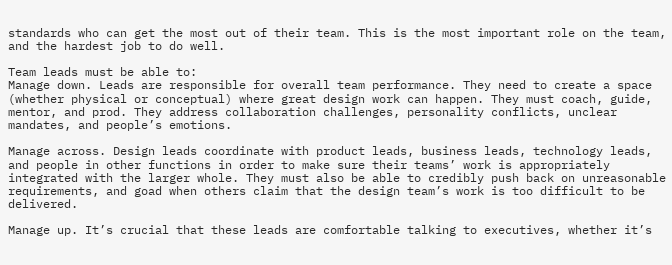standards who can get the most out of their team. This is the most important role on the team, and the hardest job to do well.

Team leads must be able to:
Manage down. Leads are responsible for overall team performance. They need to create a space (whether physical or conceptual) where great design work can happen. They must coach, guide, mentor, and prod. They address collaboration challenges, personality conflicts, unclear mandates, and people’s emotions.

Manage across. Design leads coordinate with product leads, business leads, technology leads, and people in other functions in order to make sure their teams’ work is appropriately integrated with the larger whole. They must also be able to credibly push back on unreasonable requirements, and goad when others claim that the design team’s work is too difficult to be delivered.

Manage up. It’s crucial that these leads are comfortable talking to executives, whether it’s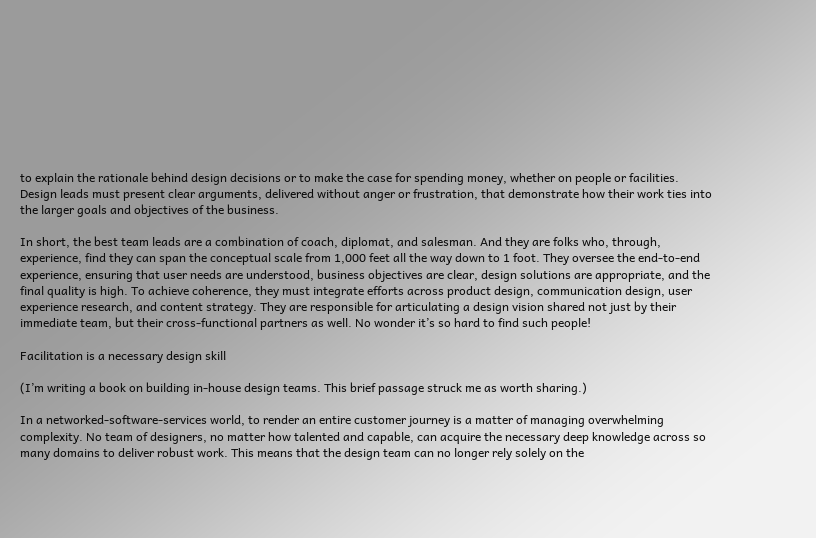to explain the rationale behind design decisions or to make the case for spending money, whether on people or facilities. Design leads must present clear arguments, delivered without anger or frustration, that demonstrate how their work ties into the larger goals and objectives of the business.

In short, the best team leads are a combination of coach, diplomat, and salesman. And they are folks who, through, experience, find they can span the conceptual scale from 1,000 feet all the way down to 1 foot. They oversee the end-to-end experience, ensuring that user needs are understood, business objectives are clear, design solutions are appropriate, and the final quality is high. To achieve coherence, they must integrate efforts across product design, communication design, user experience research, and content strategy. They are responsible for articulating a design vision shared not just by their immediate team, but their cross-functional partners as well. No wonder it’s so hard to find such people!

Facilitation is a necessary design skill

(I’m writing a book on building in-house design teams. This brief passage struck me as worth sharing.)

In a networked-software-services world, to render an entire customer journey is a matter of managing overwhelming complexity. No team of designers, no matter how talented and capable, can acquire the necessary deep knowledge across so many domains to deliver robust work. This means that the design team can no longer rely solely on the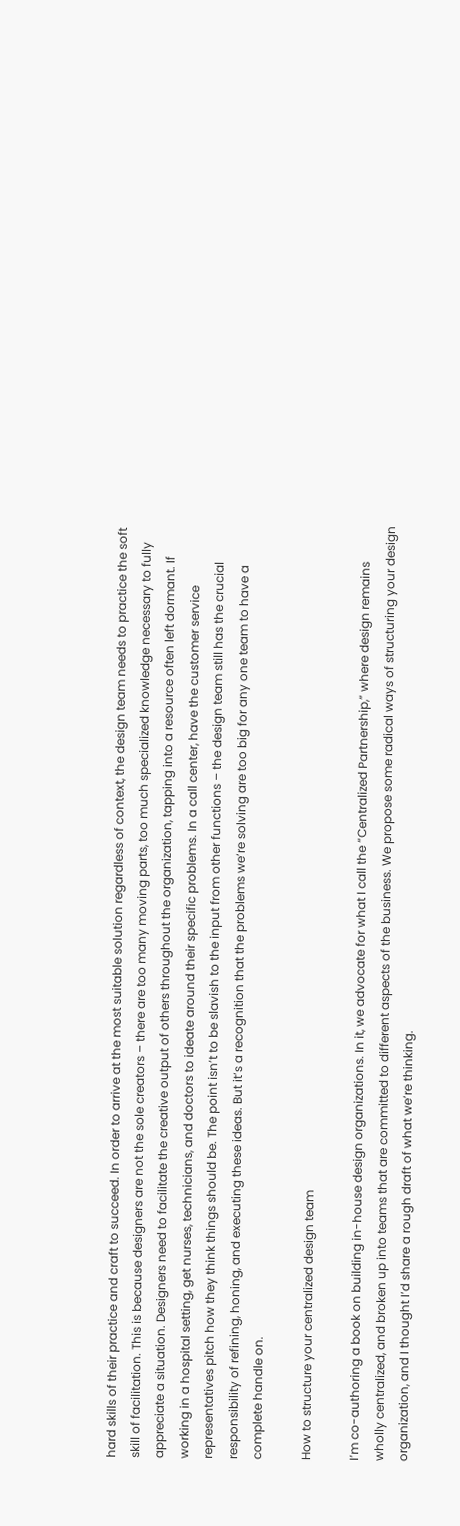hard skills of their practice and craft to succeed. In order to arrive at the most suitable solution regardless of context, the design team needs to practice the soft skill of facilitation. This is because designers are not the sole creators – there are too many moving parts, too much specialized knowledge necessary to fully appreciate a situation. Designers need to facilitate the creative output of others throughout the organization, tapping into a resource often left dormant. If working in a hospital setting, get nurses, technicians, and doctors to ideate around their specific problems. In a call center, have the customer service representatives pitch how they think things should be. The point isn’t to be slavish to the input from other functions – the design team still has the crucial responsibility of refining, honing, and executing these ideas. But it’s a recognition that the problems we’re solving are too big for any one team to have a complete handle on.

How to structure your centralized design team

I’m co-authoring a book on building in-house design organizations. In it, we advocate for what I call the “Centralized Partnership,” where design remains wholly centralized, and broken up into teams that are committed to different aspects of the business. We propose some radical ways of structuring your design organization, and I thought I’d share a rough draft of what we’re thinking.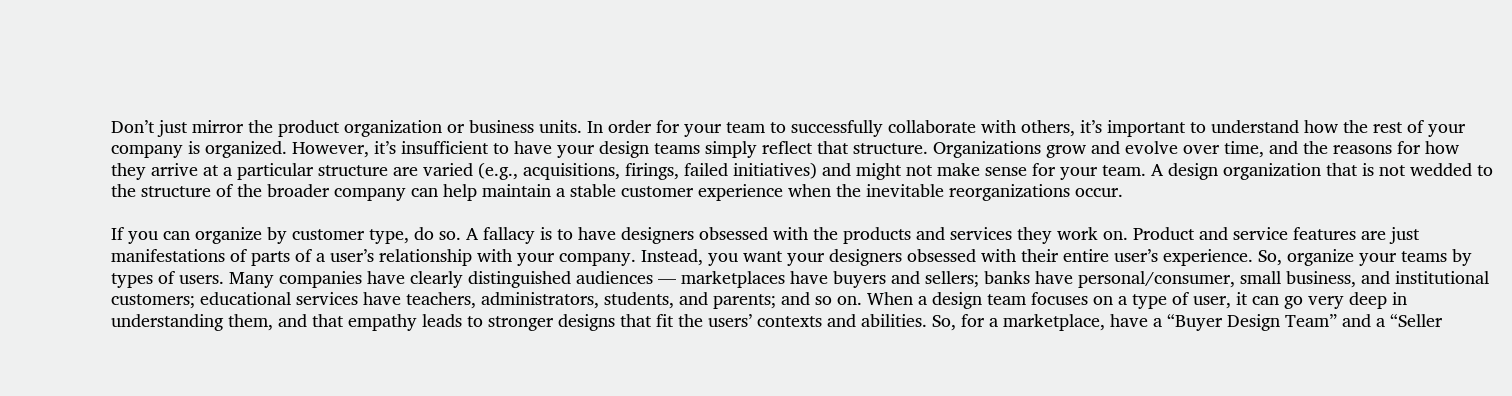Don’t just mirror the product organization or business units. In order for your team to successfully collaborate with others, it’s important to understand how the rest of your company is organized. However, it’s insufficient to have your design teams simply reflect that structure. Organizations grow and evolve over time, and the reasons for how they arrive at a particular structure are varied (e.g., acquisitions, firings, failed initiatives) and might not make sense for your team. A design organization that is not wedded to the structure of the broader company can help maintain a stable customer experience when the inevitable reorganizations occur.

If you can organize by customer type, do so. A fallacy is to have designers obsessed with the products and services they work on. Product and service features are just manifestations of parts of a user’s relationship with your company. Instead, you want your designers obsessed with their entire user’s experience. So, organize your teams by types of users. Many companies have clearly distinguished audiences — marketplaces have buyers and sellers; banks have personal/consumer, small business, and institutional customers; educational services have teachers, administrators, students, and parents; and so on. When a design team focuses on a type of user, it can go very deep in understanding them, and that empathy leads to stronger designs that fit the users’ contexts and abilities. So, for a marketplace, have a “Buyer Design Team” and a “Seller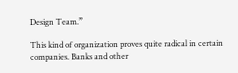Design Team.”

This kind of organization proves quite radical in certain companies. Banks and other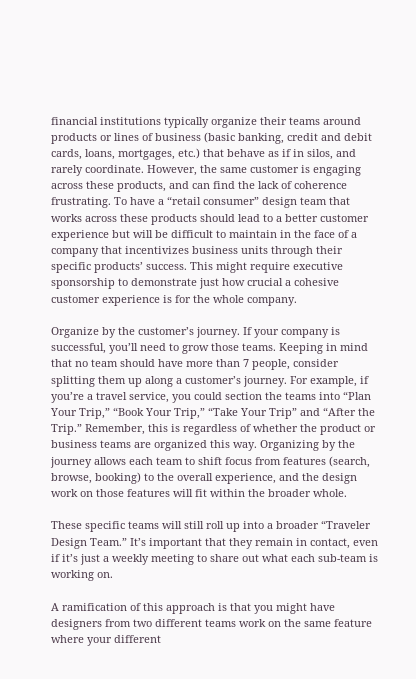financial institutions typically organize their teams around products or lines of business (basic banking, credit and debit cards, loans, mortgages, etc.) that behave as if in silos, and rarely coordinate. However, the same customer is engaging across these products, and can find the lack of coherence frustrating. To have a “retail consumer” design team that works across these products should lead to a better customer experience but will be difficult to maintain in the face of a company that incentivizes business units through their specific products’ success. This might require executive sponsorship to demonstrate just how crucial a cohesive customer experience is for the whole company.

Organize by the customer’s journey. If your company is successful, you’ll need to grow those teams. Keeping in mind that no team should have more than 7 people, consider splitting them up along a customer’s journey. For example, if you’re a travel service, you could section the teams into “Plan Your Trip,” “Book Your Trip,” “Take Your Trip” and “After the Trip.” Remember, this is regardless of whether the product or business teams are organized this way. Organizing by the journey allows each team to shift focus from features (search, browse, booking) to the overall experience, and the design work on those features will fit within the broader whole.

These specific teams will still roll up into a broader “Traveler Design Team.” It’s important that they remain in contact, even if it’s just a weekly meeting to share out what each sub-team is working on.

A ramification of this approach is that you might have designers from two different teams work on the same feature where your different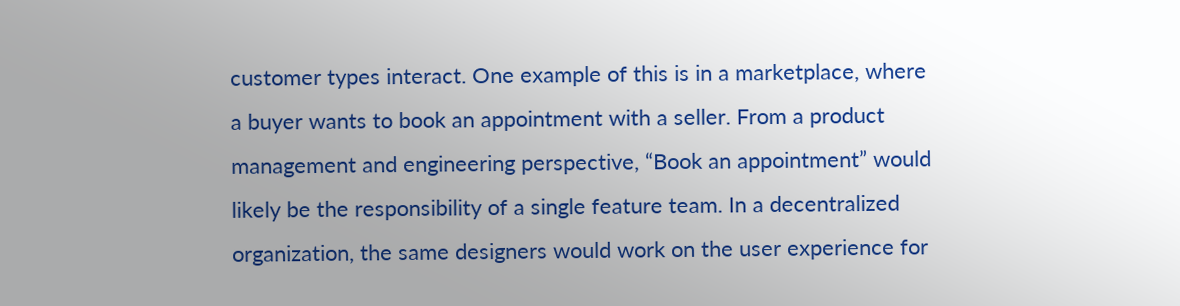customer types interact. One example of this is in a marketplace, where a buyer wants to book an appointment with a seller. From a product management and engineering perspective, “Book an appointment” would likely be the responsibility of a single feature team. In a decentralized organization, the same designers would work on the user experience for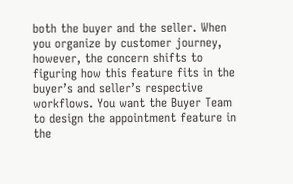both the buyer and the seller. When you organize by customer journey, however, the concern shifts to figuring how this feature fits in the buyer’s and seller’s respective workflows. You want the Buyer Team to design the appointment feature in the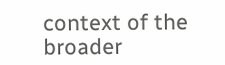context of the broader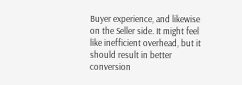Buyer experience, and likewise on the Seller side. It might feel like inefficient overhead, but it should result in better conversion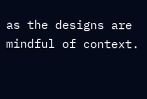as the designs are mindful of context.